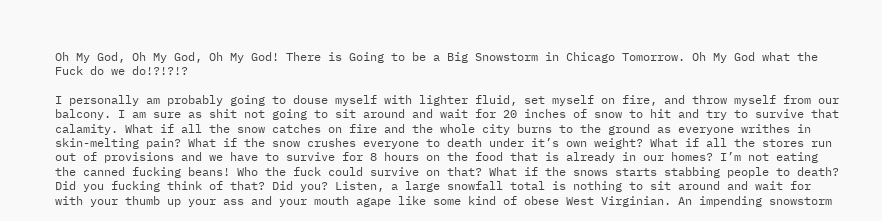Oh My God, Oh My God, Oh My God! There is Going to be a Big Snowstorm in Chicago Tomorrow. Oh My God what the Fuck do we do!?!?!?

I personally am probably going to douse myself with lighter fluid, set myself on fire, and throw myself from our balcony. I am sure as shit not going to sit around and wait for 20 inches of snow to hit and try to survive that calamity. What if all the snow catches on fire and the whole city burns to the ground as everyone writhes in skin-melting pain? What if the snow crushes everyone to death under it’s own weight? What if all the stores run out of provisions and we have to survive for 8 hours on the food that is already in our homes? I’m not eating the canned fucking beans! Who the fuck could survive on that? What if the snows starts stabbing people to death? Did you fucking think of that? Did you? Listen, a large snowfall total is nothing to sit around and wait for with your thumb up your ass and your mouth agape like some kind of obese West Virginian. An impending snowstorm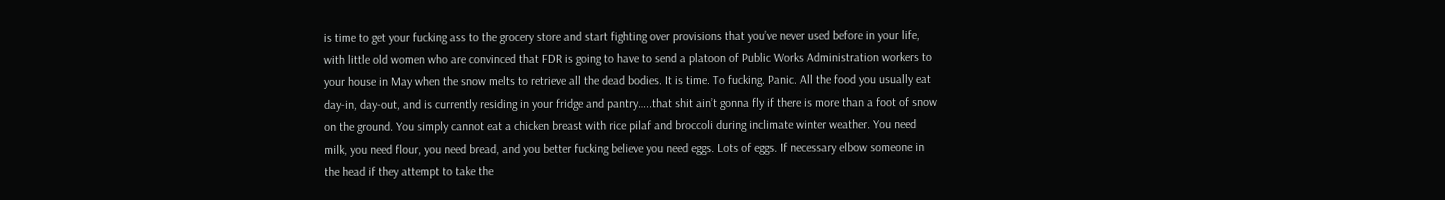is time to get your fucking ass to the grocery store and start fighting over provisions that you’ve never used before in your life, with little old women who are convinced that FDR is going to have to send a platoon of Public Works Administration workers to your house in May when the snow melts to retrieve all the dead bodies. It is time. To fucking. Panic. All the food you usually eat day-in, day-out, and is currently residing in your fridge and pantry…..that shit ain’t gonna fly if there is more than a foot of snow on the ground. You simply cannot eat a chicken breast with rice pilaf and broccoli during inclimate winter weather. You need milk, you need flour, you need bread, and you better fucking believe you need eggs. Lots of eggs. If necessary elbow someone in the head if they attempt to take the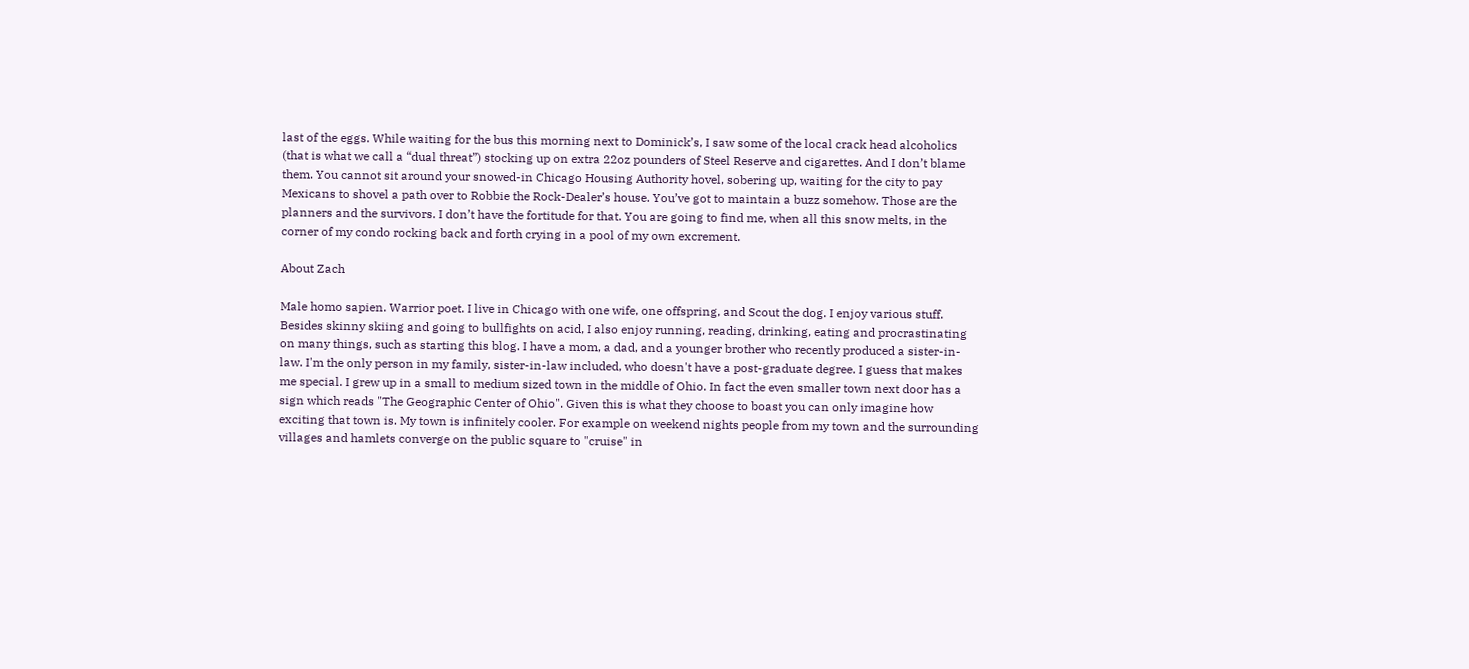last of the eggs. While waiting for the bus this morning next to Dominick’s, I saw some of the local crack head alcoholics (that is what we call a “dual threat”) stocking up on extra 22oz pounders of Steel Reserve and cigarettes. And I don’t blame them. You cannot sit around your snowed-in Chicago Housing Authority hovel, sobering up, waiting for the city to pay Mexicans to shovel a path over to Robbie the Rock-Dealer’s house. You’ve got to maintain a buzz somehow. Those are the planners and the survivors. I don’t have the fortitude for that. You are going to find me, when all this snow melts, in the corner of my condo rocking back and forth crying in a pool of my own excrement.

About Zach

Male homo sapien. Warrior poet. I live in Chicago with one wife, one offspring, and Scout the dog. I enjoy various stuff. Besides skinny skiing and going to bullfights on acid, I also enjoy running, reading, drinking, eating and procrastinating on many things, such as starting this blog. I have a mom, a dad, and a younger brother who recently produced a sister-in-law. I'm the only person in my family, sister-in-law included, who doesn't have a post-graduate degree. I guess that makes me special. I grew up in a small to medium sized town in the middle of Ohio. In fact the even smaller town next door has a sign which reads "The Geographic Center of Ohio". Given this is what they choose to boast you can only imagine how exciting that town is. My town is infinitely cooler. For example on weekend nights people from my town and the surrounding villages and hamlets converge on the public square to "cruise" in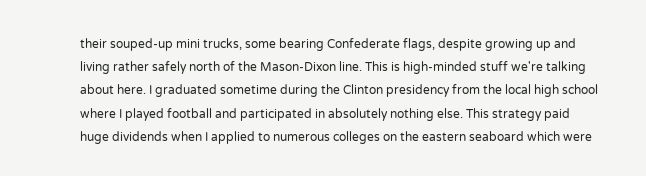their souped-up mini trucks, some bearing Confederate flags, despite growing up and living rather safely north of the Mason-Dixon line. This is high-minded stuff we're talking about here. I graduated sometime during the Clinton presidency from the local high school where I played football and participated in absolutely nothing else. This strategy paid huge dividends when I applied to numerous colleges on the eastern seaboard which were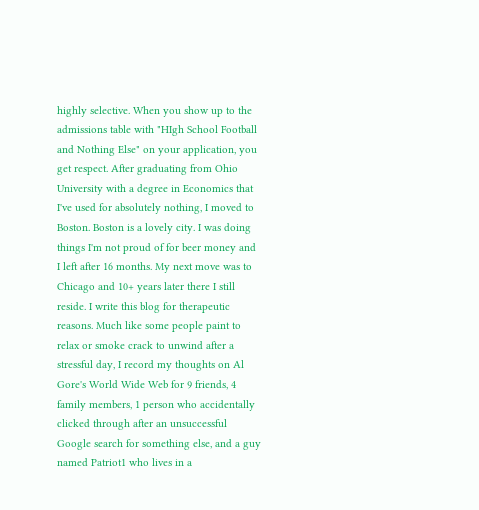highly selective. When you show up to the admissions table with "HIgh School Football and Nothing Else" on your application, you get respect. After graduating from Ohio University with a degree in Economics that I've used for absolutely nothing, I moved to Boston. Boston is a lovely city. I was doing things I'm not proud of for beer money and I left after 16 months. My next move was to Chicago and 10+ years later there I still reside. I write this blog for therapeutic reasons. Much like some people paint to relax or smoke crack to unwind after a stressful day, I record my thoughts on Al Gore's World Wide Web for 9 friends, 4 family members, 1 person who accidentally clicked through after an unsuccessful Google search for something else, and a guy named Patriot1 who lives in a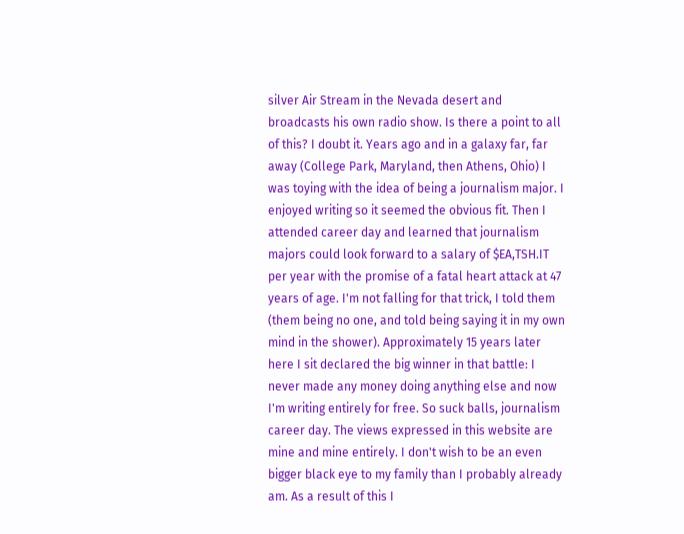silver Air Stream in the Nevada desert and broadcasts his own radio show. Is there a point to all of this? I doubt it. Years ago and in a galaxy far, far away (College Park, Maryland, then Athens, Ohio) I was toying with the idea of being a journalism major. I enjoyed writing so it seemed the obvious fit. Then I attended career day and learned that journalism majors could look forward to a salary of $EA,TSH.IT per year with the promise of a fatal heart attack at 47 years of age. I'm not falling for that trick, I told them (them being no one, and told being saying it in my own mind in the shower). Approximately 15 years later here I sit declared the big winner in that battle: I never made any money doing anything else and now I'm writing entirely for free. So suck balls, journalism career day. The views expressed in this website are mine and mine entirely. I don't wish to be an even bigger black eye to my family than I probably already am. As a result of this I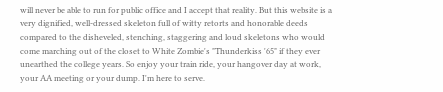will never be able to run for public office and I accept that reality. But this website is a very dignified, well-dressed skeleton full of witty retorts and honorable deeds compared to the disheveled, stenching, staggering and loud skeletons who would come marching out of the closet to White Zombie's "Thunderkiss '65" if they ever unearthed the college years. So enjoy your train ride, your hangover day at work, your AA meeting or your dump. I'm here to serve.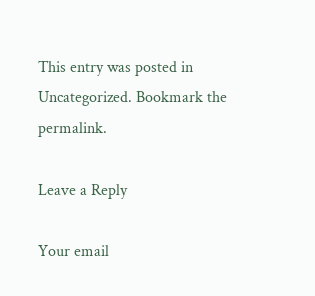This entry was posted in Uncategorized. Bookmark the permalink.

Leave a Reply

Your email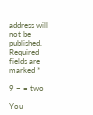address will not be published. Required fields are marked *

9 − = two

You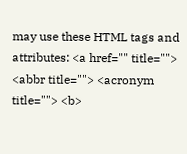may use these HTML tags and attributes: <a href="" title=""> <abbr title=""> <acronym title=""> <b>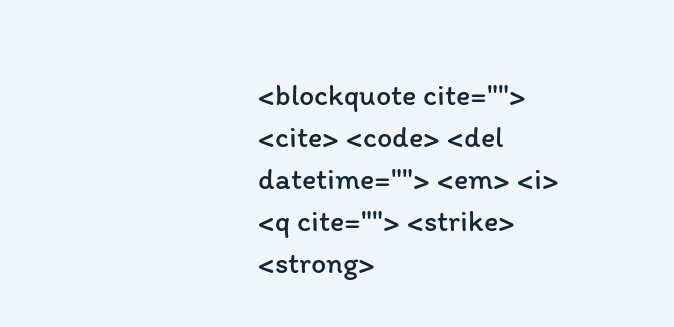<blockquote cite=""> <cite> <code> <del datetime=""> <em> <i> <q cite=""> <strike> <strong>